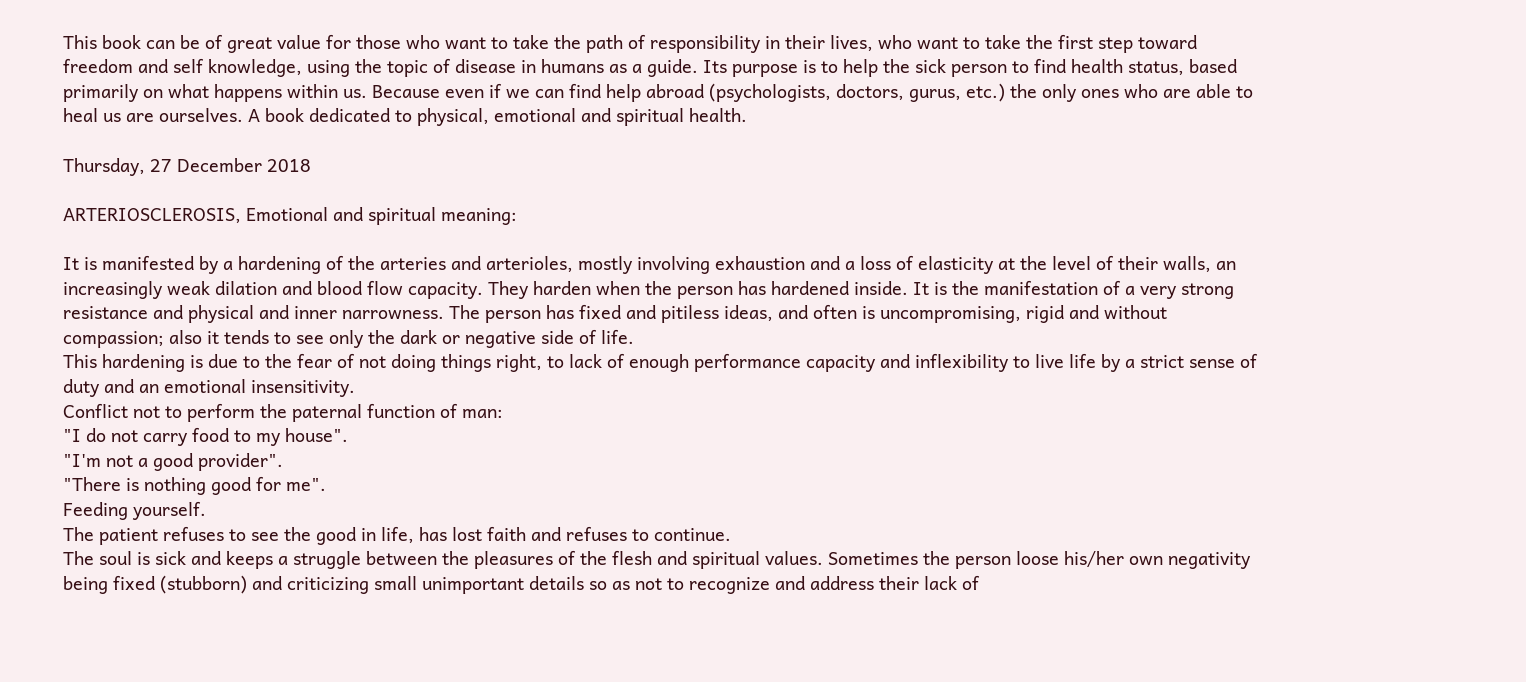This book can be of great value for those who want to take the path of responsibility in their lives, who want to take the first step toward freedom and self knowledge, using the topic of disease in humans as a guide. Its purpose is to help the sick person to find health status, based primarily on what happens within us. Because even if we can find help abroad (psychologists, doctors, gurus, etc.) the only ones who are able to heal us are ourselves. A book dedicated to physical, emotional and spiritual health.

Thursday, 27 December 2018

ARTERIOSCLEROSIS, Emotional and spiritual meaning:

It is manifested by a hardening of the arteries and arterioles, mostly involving exhaustion and a loss of elasticity at the level of their walls, an increasingly weak dilation and blood flow capacity. They harden when the person has hardened inside. It is the manifestation of a very strong resistance and physical and inner narrowness. The person has fixed and pitiless ideas, and often is uncompromising, rigid and without compassion; also it tends to see only the dark or negative side of life.
This hardening is due to the fear of not doing things right, to lack of enough performance capacity and inflexibility to live life by a strict sense of duty and an emotional insensitivity.
Conflict not to perform the paternal function of man:
"I do not carry food to my house".
"I'm not a good provider".
"There is nothing good for me".
Feeding yourself.
The patient refuses to see the good in life, has lost faith and refuses to continue.
The soul is sick and keeps a struggle between the pleasures of the flesh and spiritual values. Sometimes the person loose his/her own negativity being fixed (stubborn) and criticizing small unimportant details so as not to recognize and address their lack of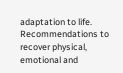adaptation to life.
Recommendations to recover physical, emotional and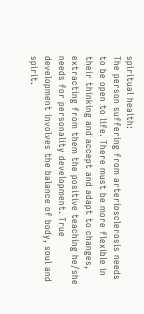spiritual health:
The person suffering from arteriosclerosis needs to be open to life. There must be more flexible in their thinking and accept and adapt to changes, extracting from them the positive teaching he/she needs for personality development. True development involves the balance of body, soul and spirit.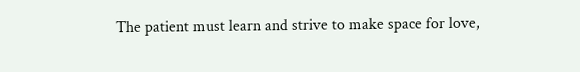The patient must learn and strive to make space for love,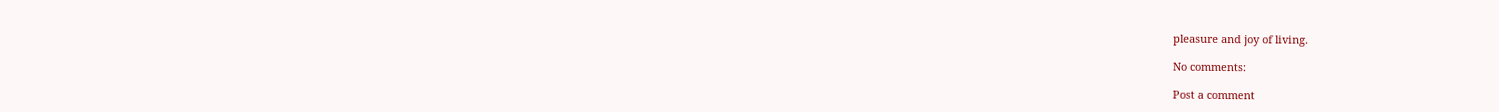pleasure and joy of living.

No comments:

Post a comment